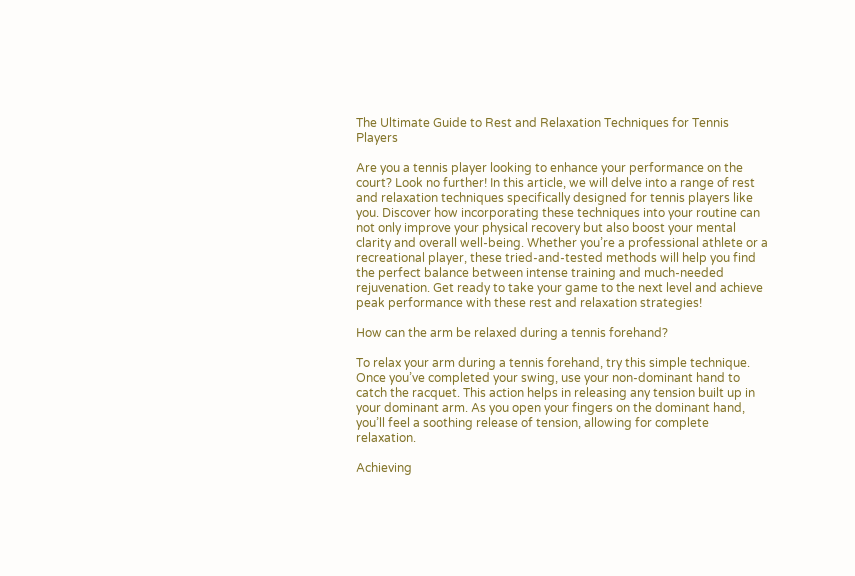The Ultimate Guide to Rest and Relaxation Techniques for Tennis Players

Are you a tennis player looking to enhance your performance on the court? Look no further! In this article, we will delve into a range of rest and relaxation techniques specifically designed for tennis players like you. Discover how incorporating these techniques into your routine can not only improve your physical recovery but also boost your mental clarity and overall well-being. Whether you’re a professional athlete or a recreational player, these tried-and-tested methods will help you find the perfect balance between intense training and much-needed rejuvenation. Get ready to take your game to the next level and achieve peak performance with these rest and relaxation strategies!

How can the arm be relaxed during a tennis forehand?

To relax your arm during a tennis forehand, try this simple technique. Once you’ve completed your swing, use your non-dominant hand to catch the racquet. This action helps in releasing any tension built up in your dominant arm. As you open your fingers on the dominant hand, you’ll feel a soothing release of tension, allowing for complete relaxation.

Achieving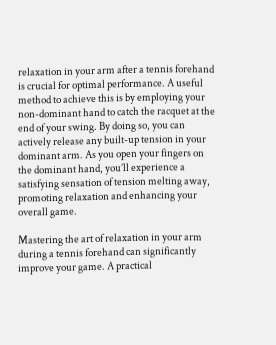relaxation in your arm after a tennis forehand is crucial for optimal performance. A useful method to achieve this is by employing your non-dominant hand to catch the racquet at the end of your swing. By doing so, you can actively release any built-up tension in your dominant arm. As you open your fingers on the dominant hand, you’ll experience a satisfying sensation of tension melting away, promoting relaxation and enhancing your overall game.

Mastering the art of relaxation in your arm during a tennis forehand can significantly improve your game. A practical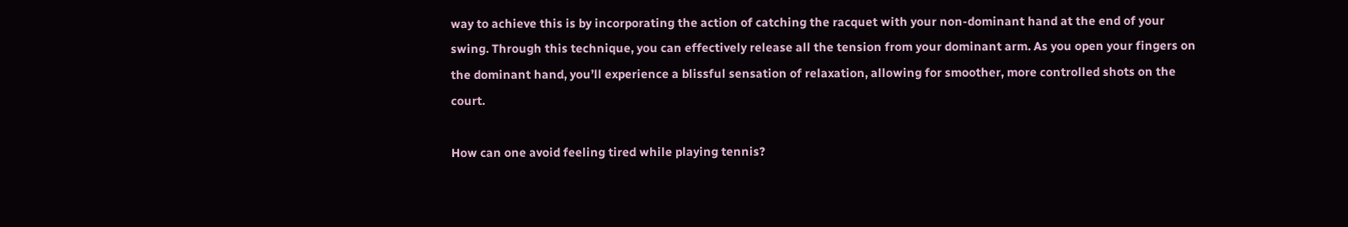way to achieve this is by incorporating the action of catching the racquet with your non-dominant hand at the end of your swing. Through this technique, you can effectively release all the tension from your dominant arm. As you open your fingers on the dominant hand, you’ll experience a blissful sensation of relaxation, allowing for smoother, more controlled shots on the court.

How can one avoid feeling tired while playing tennis?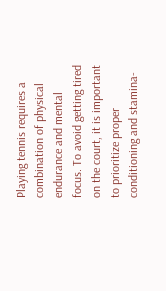Playing tennis requires a combination of physical endurance and mental focus. To avoid getting tired on the court, it is important to prioritize proper conditioning and stamina-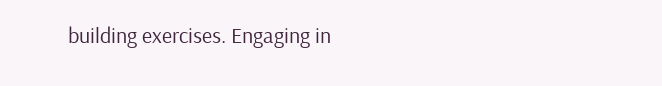building exercises. Engaging in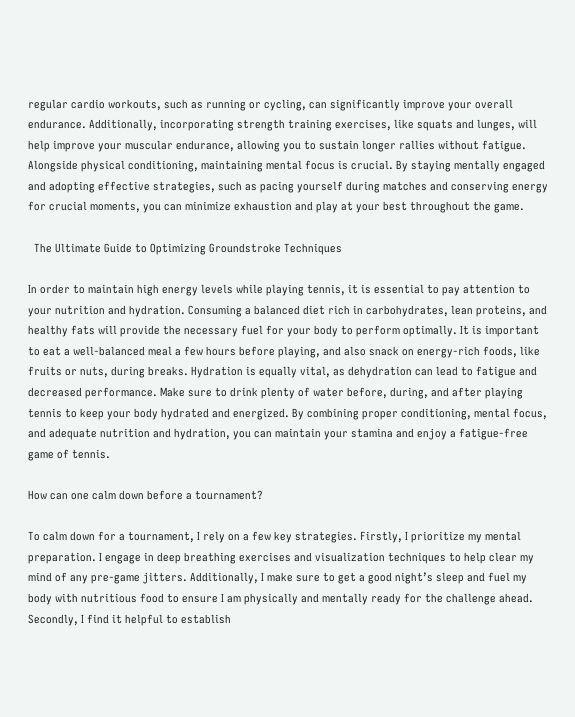regular cardio workouts, such as running or cycling, can significantly improve your overall endurance. Additionally, incorporating strength training exercises, like squats and lunges, will help improve your muscular endurance, allowing you to sustain longer rallies without fatigue. Alongside physical conditioning, maintaining mental focus is crucial. By staying mentally engaged and adopting effective strategies, such as pacing yourself during matches and conserving energy for crucial moments, you can minimize exhaustion and play at your best throughout the game.

  The Ultimate Guide to Optimizing Groundstroke Techniques

In order to maintain high energy levels while playing tennis, it is essential to pay attention to your nutrition and hydration. Consuming a balanced diet rich in carbohydrates, lean proteins, and healthy fats will provide the necessary fuel for your body to perform optimally. It is important to eat a well-balanced meal a few hours before playing, and also snack on energy-rich foods, like fruits or nuts, during breaks. Hydration is equally vital, as dehydration can lead to fatigue and decreased performance. Make sure to drink plenty of water before, during, and after playing tennis to keep your body hydrated and energized. By combining proper conditioning, mental focus, and adequate nutrition and hydration, you can maintain your stamina and enjoy a fatigue-free game of tennis.

How can one calm down before a tournament?

To calm down for a tournament, I rely on a few key strategies. Firstly, I prioritize my mental preparation. I engage in deep breathing exercises and visualization techniques to help clear my mind of any pre-game jitters. Additionally, I make sure to get a good night’s sleep and fuel my body with nutritious food to ensure I am physically and mentally ready for the challenge ahead. Secondly, I find it helpful to establish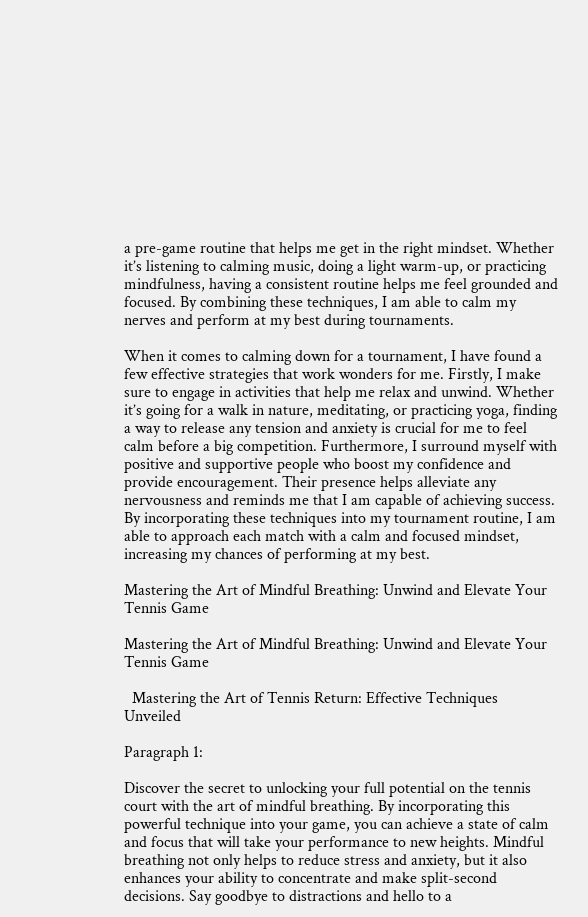a pre-game routine that helps me get in the right mindset. Whether it’s listening to calming music, doing a light warm-up, or practicing mindfulness, having a consistent routine helps me feel grounded and focused. By combining these techniques, I am able to calm my nerves and perform at my best during tournaments.

When it comes to calming down for a tournament, I have found a few effective strategies that work wonders for me. Firstly, I make sure to engage in activities that help me relax and unwind. Whether it’s going for a walk in nature, meditating, or practicing yoga, finding a way to release any tension and anxiety is crucial for me to feel calm before a big competition. Furthermore, I surround myself with positive and supportive people who boost my confidence and provide encouragement. Their presence helps alleviate any nervousness and reminds me that I am capable of achieving success. By incorporating these techniques into my tournament routine, I am able to approach each match with a calm and focused mindset, increasing my chances of performing at my best.

Mastering the Art of Mindful Breathing: Unwind and Elevate Your Tennis Game

Mastering the Art of Mindful Breathing: Unwind and Elevate Your Tennis Game

  Mastering the Art of Tennis Return: Effective Techniques Unveiled

Paragraph 1:

Discover the secret to unlocking your full potential on the tennis court with the art of mindful breathing. By incorporating this powerful technique into your game, you can achieve a state of calm and focus that will take your performance to new heights. Mindful breathing not only helps to reduce stress and anxiety, but it also enhances your ability to concentrate and make split-second decisions. Say goodbye to distractions and hello to a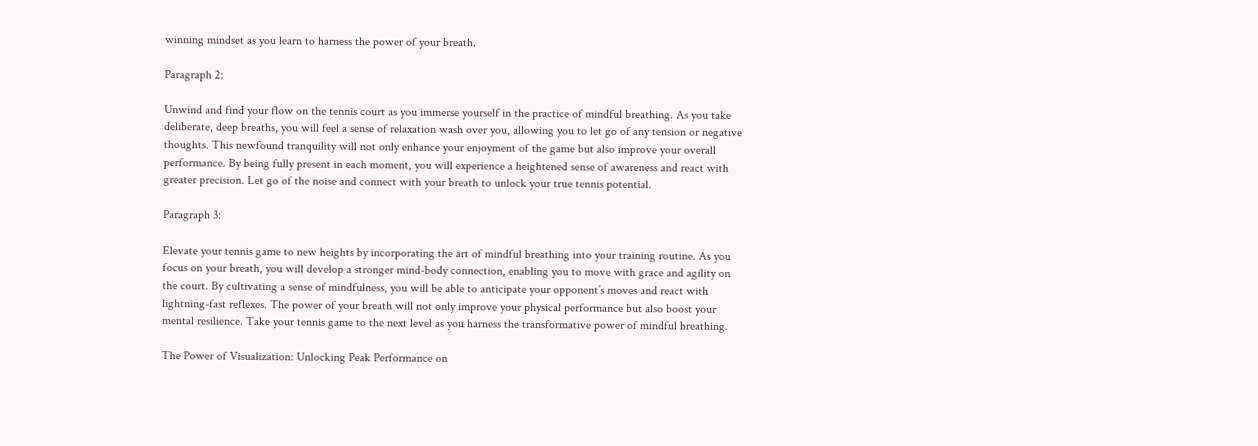winning mindset as you learn to harness the power of your breath.

Paragraph 2:

Unwind and find your flow on the tennis court as you immerse yourself in the practice of mindful breathing. As you take deliberate, deep breaths, you will feel a sense of relaxation wash over you, allowing you to let go of any tension or negative thoughts. This newfound tranquility will not only enhance your enjoyment of the game but also improve your overall performance. By being fully present in each moment, you will experience a heightened sense of awareness and react with greater precision. Let go of the noise and connect with your breath to unlock your true tennis potential.

Paragraph 3:

Elevate your tennis game to new heights by incorporating the art of mindful breathing into your training routine. As you focus on your breath, you will develop a stronger mind-body connection, enabling you to move with grace and agility on the court. By cultivating a sense of mindfulness, you will be able to anticipate your opponent’s moves and react with lightning-fast reflexes. The power of your breath will not only improve your physical performance but also boost your mental resilience. Take your tennis game to the next level as you harness the transformative power of mindful breathing.

The Power of Visualization: Unlocking Peak Performance on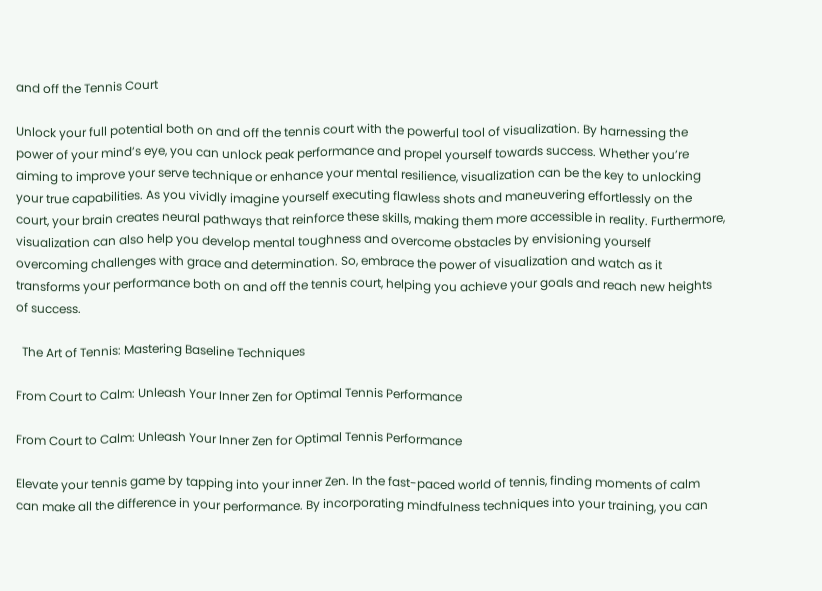and off the Tennis Court

Unlock your full potential both on and off the tennis court with the powerful tool of visualization. By harnessing the power of your mind’s eye, you can unlock peak performance and propel yourself towards success. Whether you’re aiming to improve your serve technique or enhance your mental resilience, visualization can be the key to unlocking your true capabilities. As you vividly imagine yourself executing flawless shots and maneuvering effortlessly on the court, your brain creates neural pathways that reinforce these skills, making them more accessible in reality. Furthermore, visualization can also help you develop mental toughness and overcome obstacles by envisioning yourself overcoming challenges with grace and determination. So, embrace the power of visualization and watch as it transforms your performance both on and off the tennis court, helping you achieve your goals and reach new heights of success.

  The Art of Tennis: Mastering Baseline Techniques

From Court to Calm: Unleash Your Inner Zen for Optimal Tennis Performance

From Court to Calm: Unleash Your Inner Zen for Optimal Tennis Performance

Elevate your tennis game by tapping into your inner Zen. In the fast-paced world of tennis, finding moments of calm can make all the difference in your performance. By incorporating mindfulness techniques into your training, you can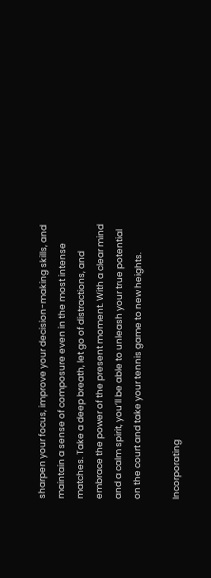sharpen your focus, improve your decision-making skills, and maintain a sense of composure even in the most intense matches. Take a deep breath, let go of distractions, and embrace the power of the present moment. With a clear mind and a calm spirit, you’ll be able to unleash your true potential on the court and take your tennis game to new heights.

Incorporating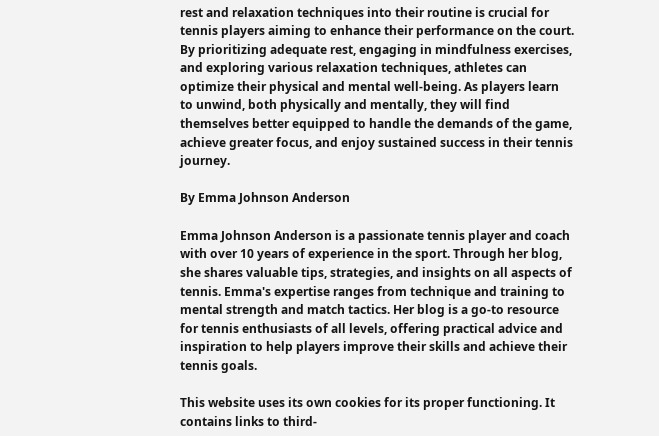rest and relaxation techniques into their routine is crucial for tennis players aiming to enhance their performance on the court. By prioritizing adequate rest, engaging in mindfulness exercises, and exploring various relaxation techniques, athletes can optimize their physical and mental well-being. As players learn to unwind, both physically and mentally, they will find themselves better equipped to handle the demands of the game, achieve greater focus, and enjoy sustained success in their tennis journey.

By Emma Johnson Anderson

Emma Johnson Anderson is a passionate tennis player and coach with over 10 years of experience in the sport. Through her blog, she shares valuable tips, strategies, and insights on all aspects of tennis. Emma's expertise ranges from technique and training to mental strength and match tactics. Her blog is a go-to resource for tennis enthusiasts of all levels, offering practical advice and inspiration to help players improve their skills and achieve their tennis goals.

This website uses its own cookies for its proper functioning. It contains links to third-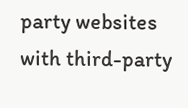party websites with third-party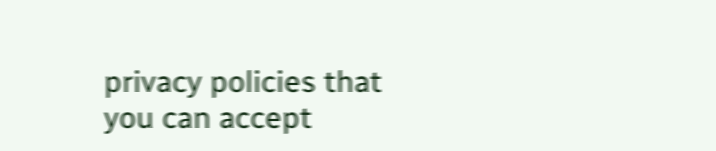privacy policies that you can accept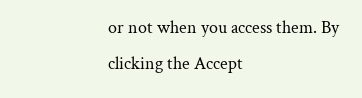or not when you access them. By clicking the Accept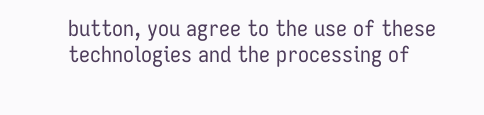button, you agree to the use of these technologies and the processing of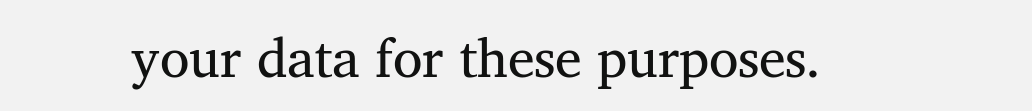your data for these purposes.